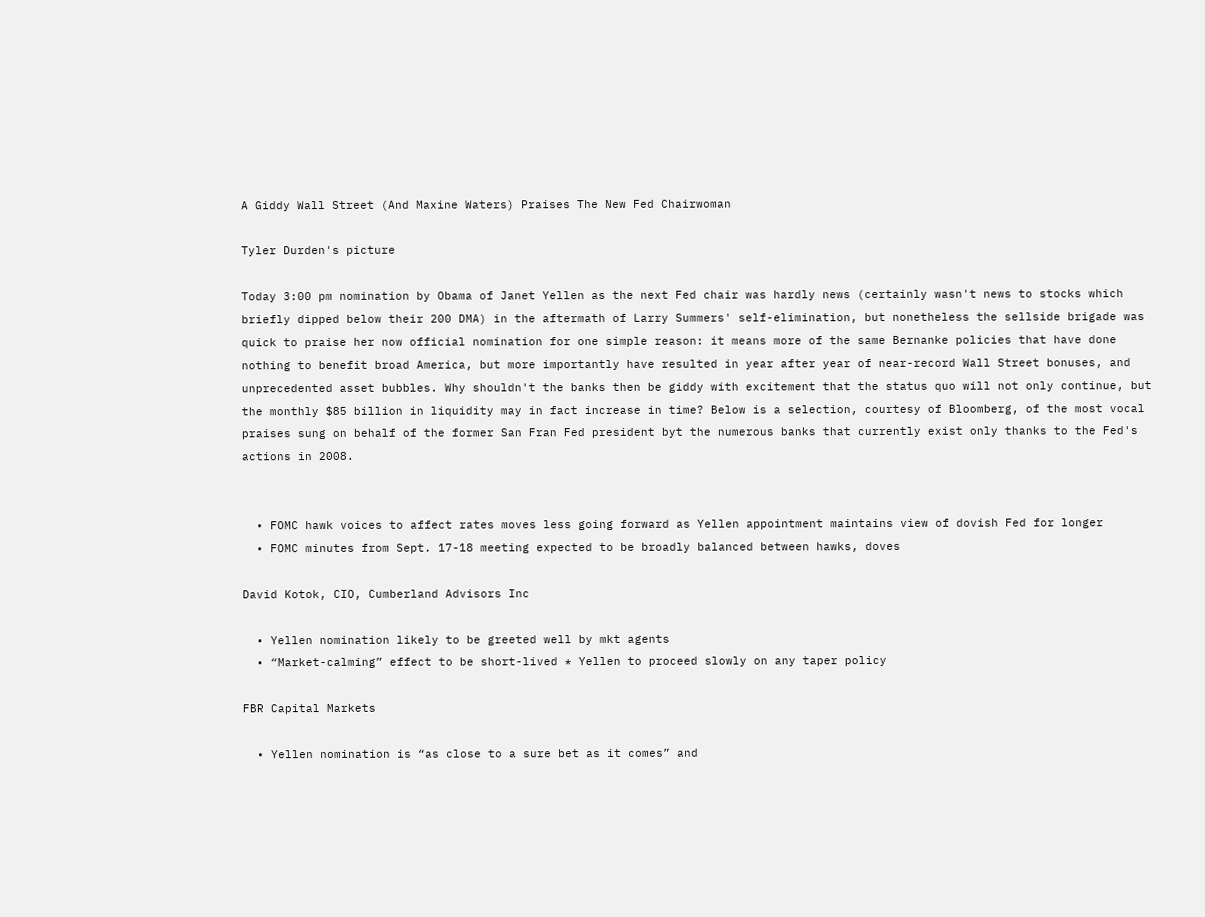A Giddy Wall Street (And Maxine Waters) Praises The New Fed Chairwoman

Tyler Durden's picture

Today 3:00 pm nomination by Obama of Janet Yellen as the next Fed chair was hardly news (certainly wasn't news to stocks which briefly dipped below their 200 DMA) in the aftermath of Larry Summers' self-elimination, but nonetheless the sellside brigade was quick to praise her now official nomination for one simple reason: it means more of the same Bernanke policies that have done nothing to benefit broad America, but more importantly have resulted in year after year of near-record Wall Street bonuses, and unprecedented asset bubbles. Why shouldn't the banks then be giddy with excitement that the status quo will not only continue, but the monthly $85 billion in liquidity may in fact increase in time? Below is a selection, courtesy of Bloomberg, of the most vocal praises sung on behalf of the former San Fran Fed president byt the numerous banks that currently exist only thanks to the Fed's actions in 2008.


  • FOMC hawk voices to affect rates moves less going forward as Yellen appointment maintains view of dovish Fed for longer
  • FOMC minutes from Sept. 17-18 meeting expected to be broadly balanced between hawks, doves

David Kotok, CIO, Cumberland Advisors Inc

  • Yellen nomination likely to be greeted well by mkt agents
  • “Market-calming” effect to be short-lived * Yellen to proceed slowly on any taper policy

FBR Capital Markets

  • Yellen nomination is “as close to a sure bet as it comes” and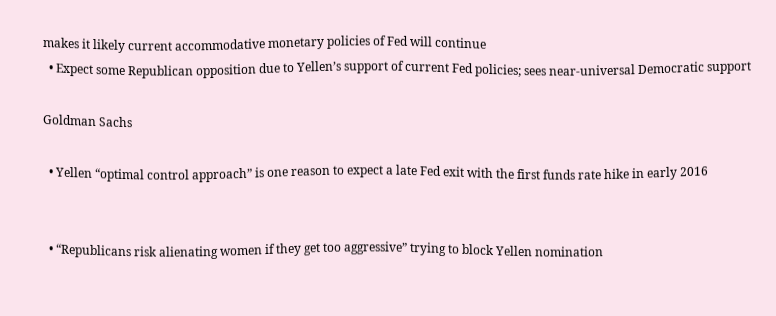makes it likely current accommodative monetary policies of Fed will continue
  • Expect some Republican opposition due to Yellen’s support of current Fed policies; sees near-universal Democratic support

Goldman Sachs

  • Yellen “optimal control approach” is one reason to expect a late Fed exit with the first funds rate hike in early 2016


  • “Republicans risk alienating women if they get too aggressive” trying to block Yellen nomination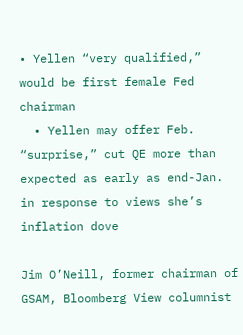• Yellen “very qualified,” would be first female Fed chairman
  • Yellen may offer Feb. “surprise,” cut QE more than expected as early as end-Jan. in response to views she’s inflation dove

Jim O’Neill, former chairman of GSAM, Bloomberg View columnist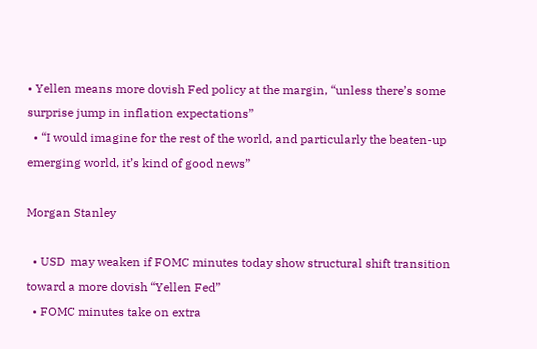• Yellen means more dovish Fed policy at the margin, “unless there’s some surprise jump in inflation expectations”
  • “I would imagine for the rest of the world, and particularly the beaten-up emerging world, it’s kind of good news”

Morgan Stanley

  • USD  may weaken if FOMC minutes today show structural shift transition toward a more dovish “Yellen Fed”
  • FOMC minutes take on extra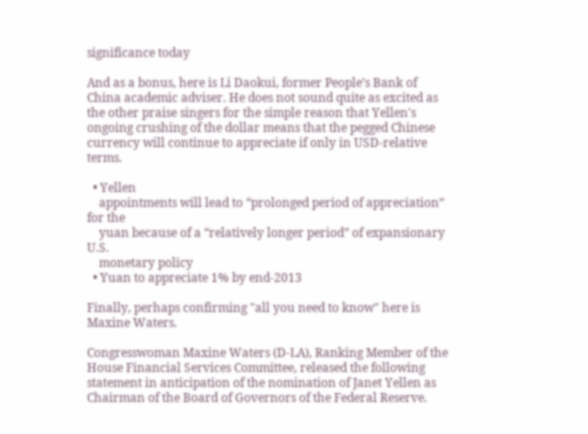significance today

And as a bonus, here is Li Daokui, former People’s Bank of China academic adviser. He does not sound quite as excited as the other praise singers for the simple reason that Yellen's ongoing crushing of the dollar means that the pegged Chinese currency will continue to appreciate if only in USD-relative terms.

  • Yellen
    appointments will lead to “prolonged period of appreciation” for the
    yuan because of a “relatively longer period” of expansionary U.S.
    monetary policy
  • Yuan to appreciate 1% by end-2013

Finally, perhaps confirming "all you need to know" here is Maxine Waters.

Congresswoman Maxine Waters (D-LA), Ranking Member of the House Financial Services Committee, released the following statement in anticipation of the nomination of Janet Yellen as Chairman of the Board of Governors of the Federal Reserve.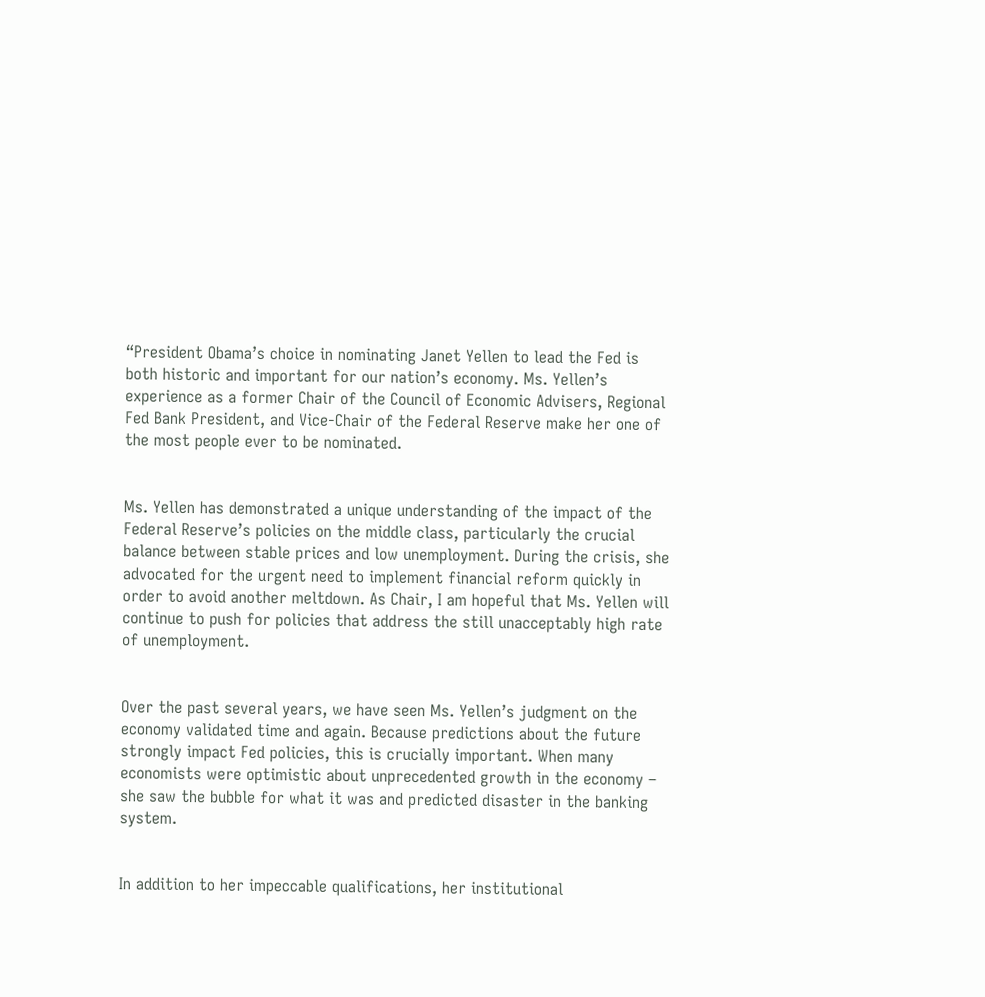“President Obama’s choice in nominating Janet Yellen to lead the Fed is both historic and important for our nation’s economy. Ms. Yellen’s experience as a former Chair of the Council of Economic Advisers, Regional Fed Bank President, and Vice-Chair of the Federal Reserve make her one of the most people ever to be nominated.


Ms. Yellen has demonstrated a unique understanding of the impact of the Federal Reserve’s policies on the middle class, particularly the crucial balance between stable prices and low unemployment. During the crisis, she advocated for the urgent need to implement financial reform quickly in order to avoid another meltdown. As Chair, I am hopeful that Ms. Yellen will continue to push for policies that address the still unacceptably high rate of unemployment.


Over the past several years, we have seen Ms. Yellen’s judgment on the economy validated time and again. Because predictions about the future strongly impact Fed policies, this is crucially important. When many economists were optimistic about unprecedented growth in the economy – she saw the bubble for what it was and predicted disaster in the banking system.


In addition to her impeccable qualifications, her institutional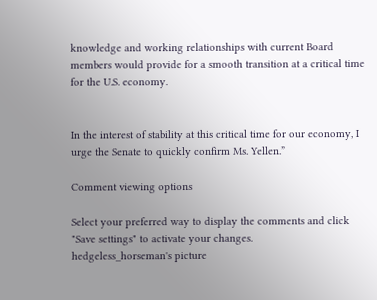knowledge and working relationships with current Board members would provide for a smooth transition at a critical time for the U.S. economy.


In the interest of stability at this critical time for our economy, I urge the Senate to quickly confirm Ms. Yellen.”

Comment viewing options

Select your preferred way to display the comments and click "Save settings" to activate your changes.
hedgeless_horseman's picture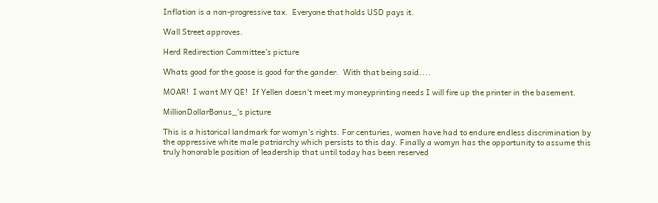Inflation is a non-progressive tax.  Everyone that holds USD pays it.

Wall Street approves.

Herd Redirection Committee's picture

Whats good for the goose is good for the gander.  With that being said....

MOAR!  I want MY QE!  If Yellen doesn't meet my moneyprinting needs I will fire up the printer in the basement.

MillionDollarBonus_'s picture

This is a historical landmark for womyn's rights. For centuries, women have had to endure endless discrimination by the oppressive white male patriarchy which persists to this day. Finally a womyn has the opportunity to assume this truly honorable position of leadership that until today has been reserved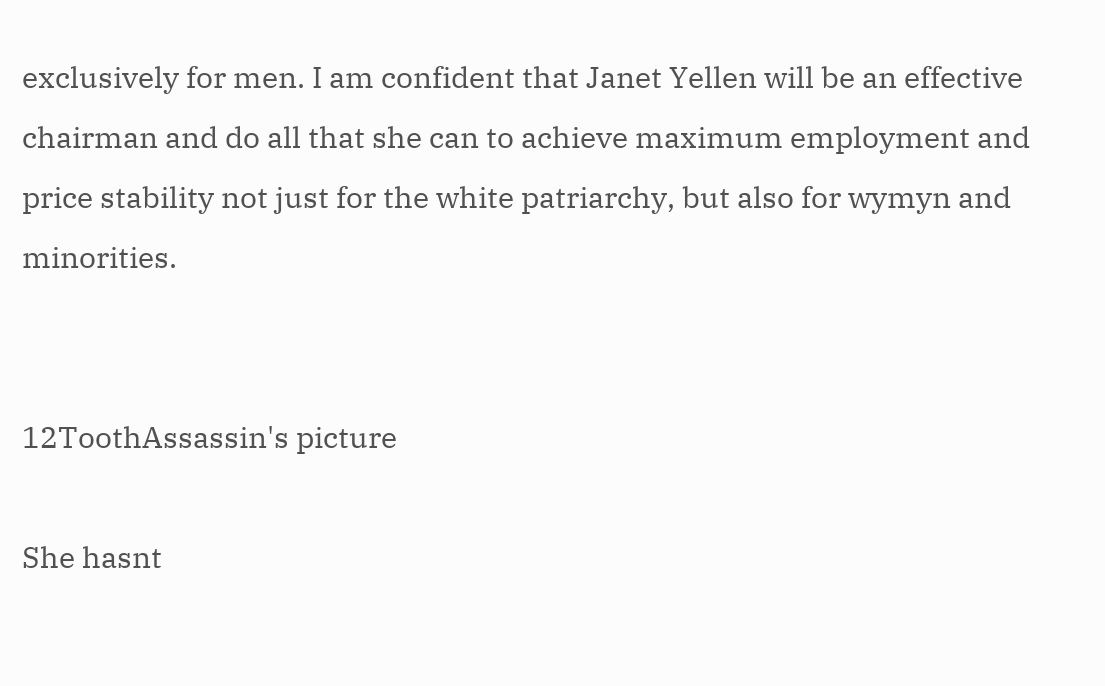exclusively for men. I am confident that Janet Yellen will be an effective chairman and do all that she can to achieve maximum employment and price stability not just for the white patriarchy, but also for wymyn and minorities.


12ToothAssassin's picture

She hasnt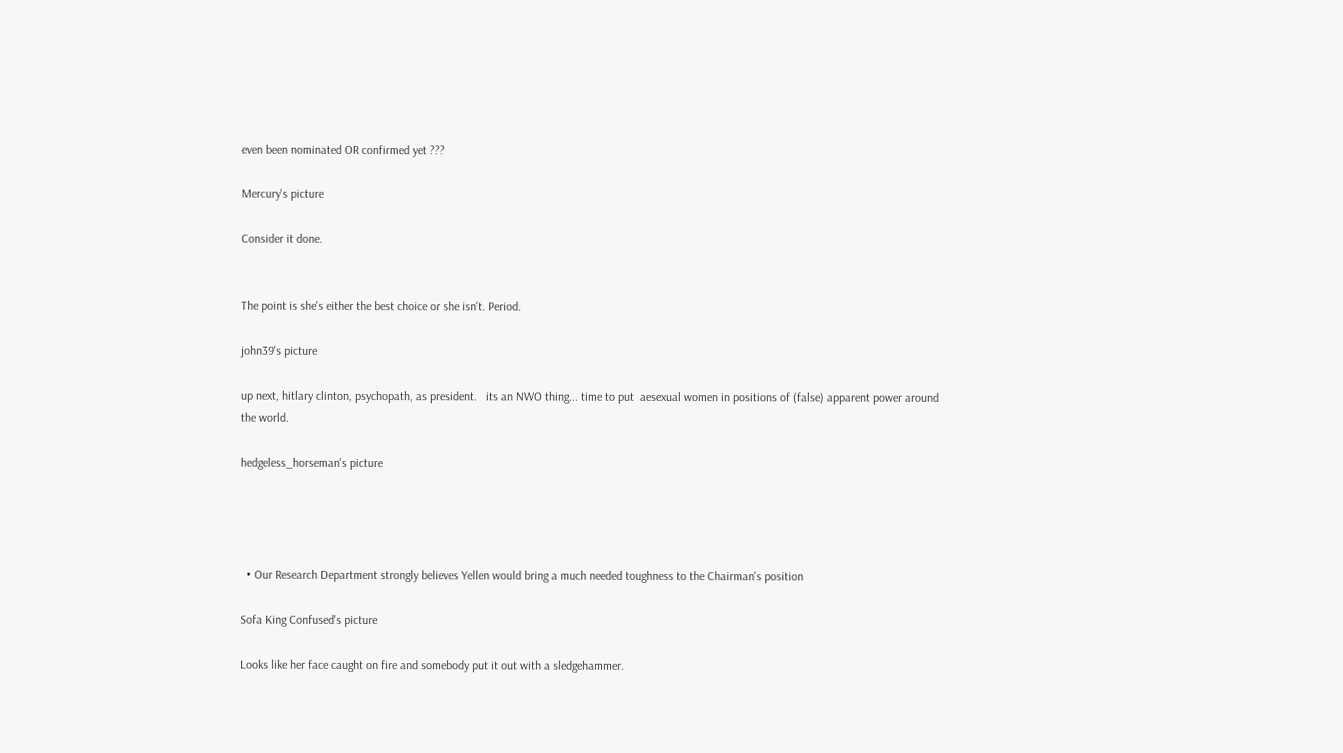even been nominated OR confirmed yet ???

Mercury's picture

Consider it done.


The point is she's either the best choice or she isn't. Period.

john39's picture

up next, hitlary clinton, psychopath, as president.   its an NWO thing... time to put  aesexual women in positions of (false) apparent power around the world.

hedgeless_horseman's picture




  • Our Research Department strongly believes Yellen would bring a much needed toughness to the Chairman's position

Sofa King Confused's picture

Looks like her face caught on fire and somebody put it out with a sledgehammer.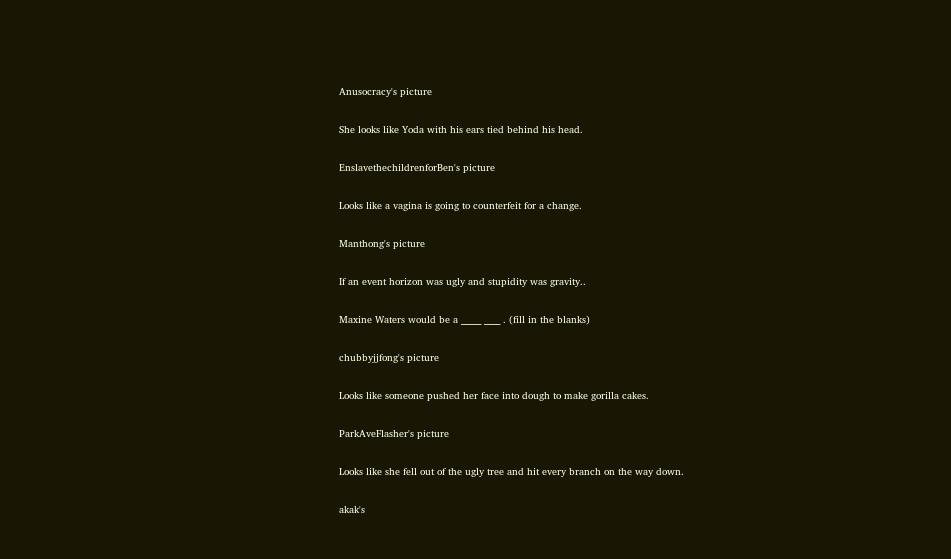Anusocracy's picture

She looks like Yoda with his ears tied behind his head.

EnslavethechildrenforBen's picture

Looks like a vagina is going to counterfeit for a change.

Manthong's picture

If an event horizon was ugly and stupidity was gravity..

Maxine Waters would be a _____ ____ . (fill in the blanks)

chubbyjjfong's picture

Looks like someone pushed her face into dough to make gorilla cakes.

ParkAveFlasher's picture

Looks like she fell out of the ugly tree and hit every branch on the way down.

akak's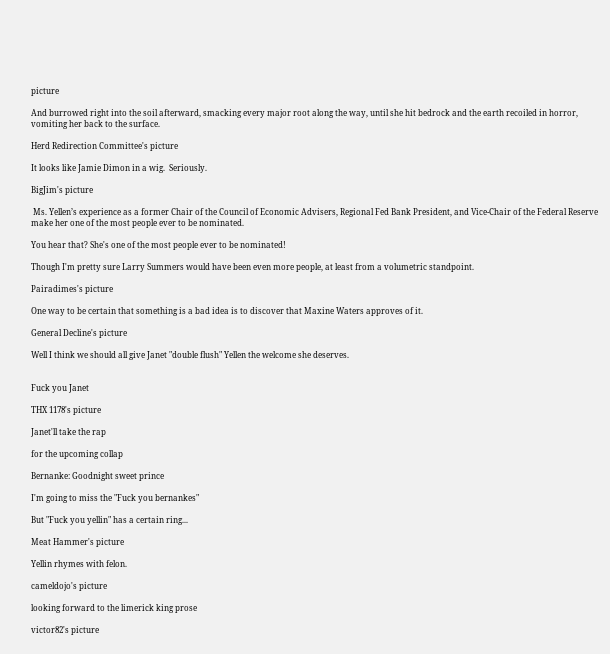picture

And burrowed right into the soil afterward, smacking every major root along the way, until she hit bedrock and the earth recoiled in horror, vomiting her back to the surface.

Herd Redirection Committee's picture

It looks like Jamie Dimon in a wig.  Seriously.

BigJim's picture

 Ms. Yellen’s experience as a former Chair of the Council of Economic Advisers, Regional Fed Bank President, and Vice-Chair of the Federal Reserve make her one of the most people ever to be nominated.

You hear that? She's one of the most people ever to be nominated!

Though I'm pretty sure Larry Summers would have been even more people, at least from a volumetric standpoint.

Pairadimes's picture

One way to be certain that something is a bad idea is to discover that Maxine Waters approves of it.

General Decline's picture

Well I think we should all give Janet "double flush" Yellen the welcome she deserves.


Fuck you Janet

THX 1178's picture

Janet'll take the rap

for the upcoming collap

Bernanke: Goodnight sweet prince

I'm going to miss the "Fuck you bernankes"

But "Fuck you yellin" has a certain ring...

Meat Hammer's picture

Yellin rhymes with felon.

cameldojo's picture

looking forward to the limerick king prose

victor82's picture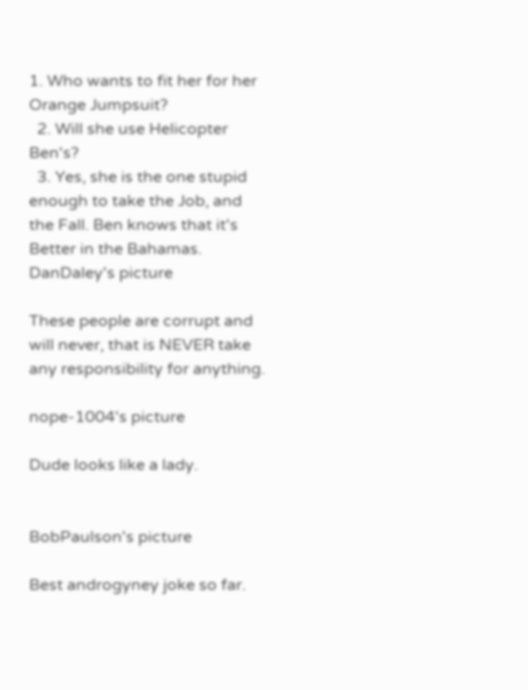1. Who wants to fit her for her Orange Jumpsuit?
  2. Will she use Helicopter Ben's?
  3. Yes, she is the one stupid enough to take the Job, and the Fall. Ben knows that it's Better in the Bahamas.
DanDaley's picture

These people are corrupt and will never, that is NEVER take any responsibility for anything.

nope-1004's picture

Dude looks like a lady.


BobPaulson's picture

Best androgyney joke so far.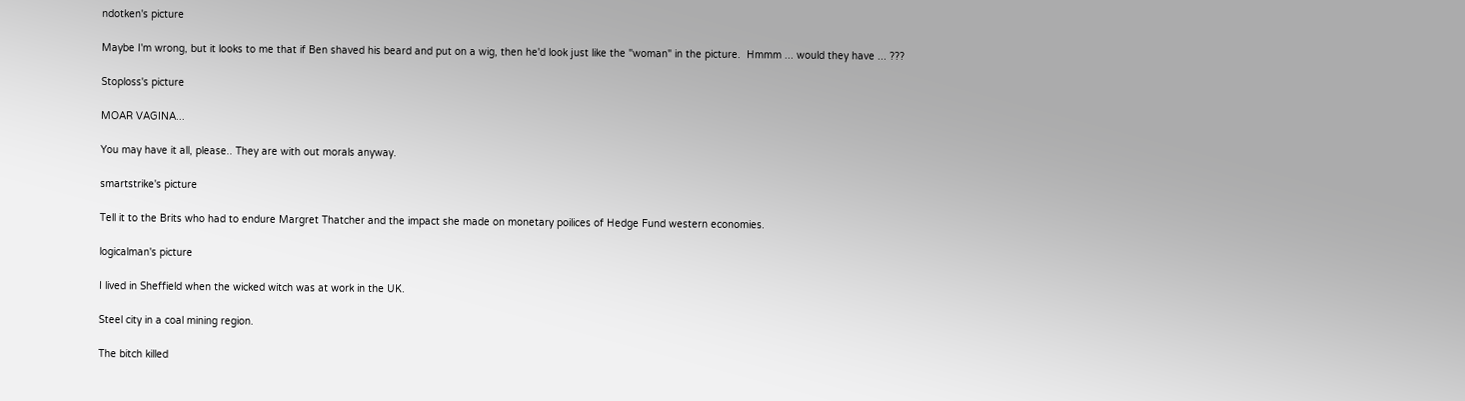ndotken's picture

Maybe I'm wrong, but it looks to me that if Ben shaved his beard and put on a wig, then he'd look just like the "woman" in the picture.  Hmmm ... would they have ... ???

Stoploss's picture

MOAR VAGINA...

You may have it all, please.. They are with out morals anyway.

smartstrike's picture

Tell it to the Brits who had to endure Margret Thatcher and the impact she made on monetary poilices of Hedge Fund western economies.

logicalman's picture

I lived in Sheffield when the wicked witch was at work in the UK.

Steel city in a coal mining region.

The bitch killed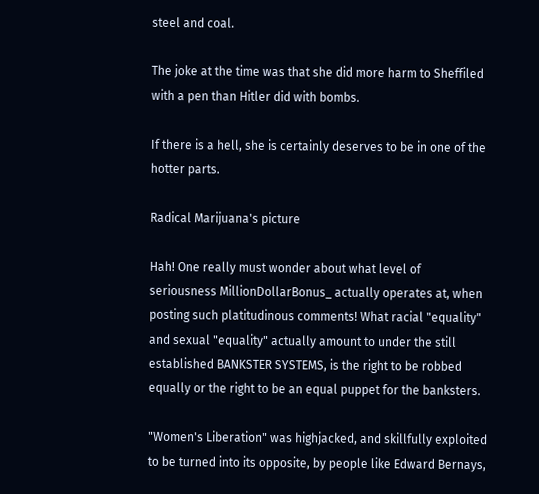steel and coal.

The joke at the time was that she did more harm to Sheffiled with a pen than Hitler did with bombs.

If there is a hell, she is certainly deserves to be in one of the hotter parts.

Radical Marijuana's picture

Hah! One really must wonder about what level of seriousness MillionDollarBonus_ actually operates at, when posting such platitudinous comments! What racial "equality" and sexual "equality" actually amount to under the still established BANKSTER SYSTEMS, is the right to be robbed equally or the right to be an equal puppet for the banksters.

"Women's Liberation" was highjacked, and skillfully exploited to be turned into its opposite, by people like Edward Bernays,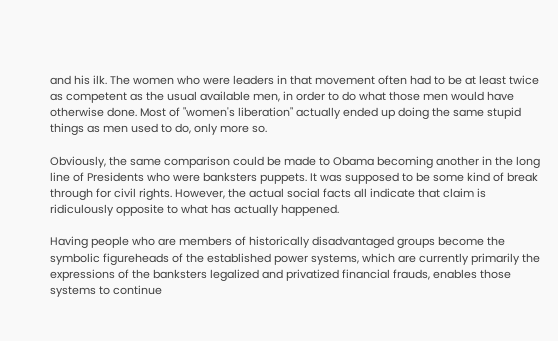and his ilk. The women who were leaders in that movement often had to be at least twice as competent as the usual available men, in order to do what those men would have otherwise done. Most of "women's liberation" actually ended up doing the same stupid things as men used to do, only more so.

Obviously, the same comparison could be made to Obama becoming another in the long line of Presidents who were banksters puppets. It was supposed to be some kind of break through for civil rights. However, the actual social facts all indicate that claim is ridiculously opposite to what has actually happened.

Having people who are members of historically disadvantaged groups become the symbolic figureheads of the established power systems, which are currently primarily the expressions of the banksters legalized and privatized financial frauds, enables those systems to continue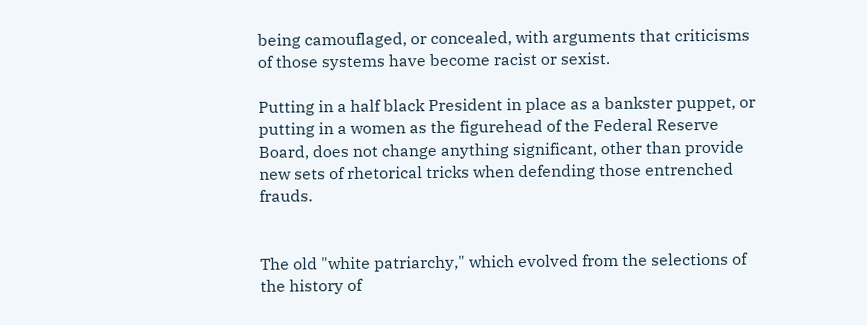being camouflaged, or concealed, with arguments that criticisms of those systems have become racist or sexist.

Putting in a half black President in place as a bankster puppet, or putting in a women as the figurehead of the Federal Reserve Board, does not change anything significant, other than provide new sets of rhetorical tricks when defending those entrenched frauds.


The old "white patriarchy," which evolved from the selections of the history of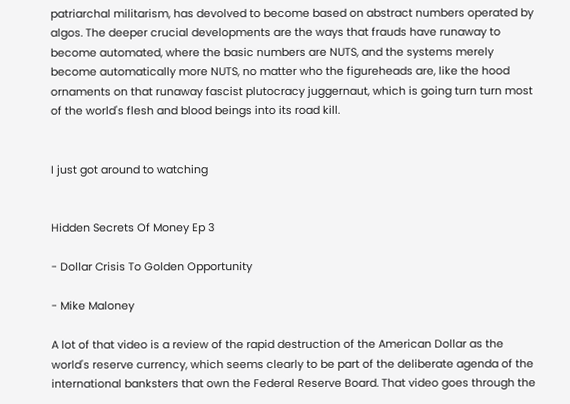patriarchal militarism, has devolved to become based on abstract numbers operated by algos. The deeper crucial developments are the ways that frauds have runaway to become automated, where the basic numbers are NUTS, and the systems merely become automatically more NUTS, no matter who the figureheads are, like the hood ornaments on that runaway fascist plutocracy juggernaut, which is going turn turn most of the world's flesh and blood beings into its road kill.


I just got around to watching


Hidden Secrets Of Money Ep 3

- Dollar Crisis To Golden Opportunity

- Mike Maloney

A lot of that video is a review of the rapid destruction of the American Dollar as the world's reserve currency, which seems clearly to be part of the deliberate agenda of the international banksters that own the Federal Reserve Board. That video goes through the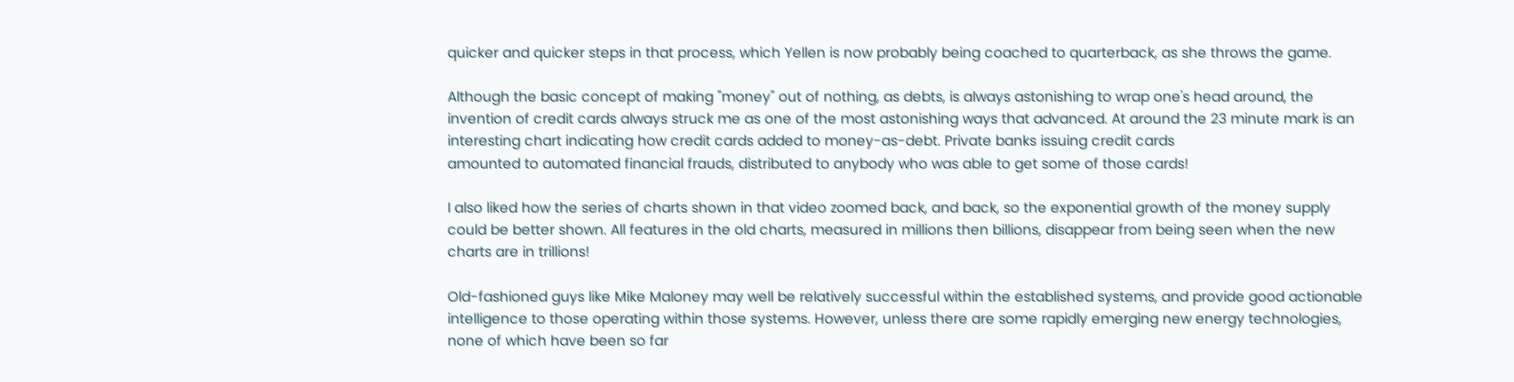quicker and quicker steps in that process, which Yellen is now probably being coached to quarterback, as she throws the game.

Although the basic concept of making "money" out of nothing, as debts, is always astonishing to wrap one's head around, the invention of credit cards always struck me as one of the most astonishing ways that advanced. At around the 23 minute mark is an interesting chart indicating how credit cards added to money-as-debt. Private banks issuing credit cards
amounted to automated financial frauds, distributed to anybody who was able to get some of those cards!

I also liked how the series of charts shown in that video zoomed back, and back, so the exponential growth of the money supply could be better shown. All features in the old charts, measured in millions then billions, disappear from being seen when the new charts are in trillions!

Old-fashioned guys like Mike Maloney may well be relatively successful within the established systems, and provide good actionable intelligence to those operating within those systems. However, unless there are some rapidly emerging new energy technologies, none of which have been so far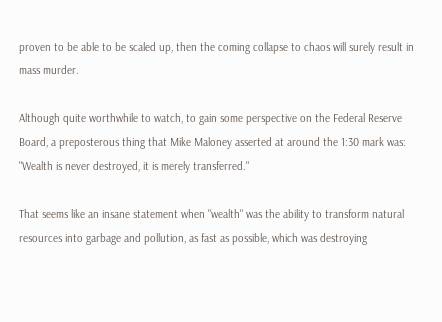proven to be able to be scaled up, then the coming collapse to chaos will surely result in mass murder.

Although quite worthwhile to watch, to gain some perspective on the Federal Reserve Board, a preposterous thing that Mike Maloney asserted at around the 1:30 mark was: "Wealth is never destroyed, it is merely transferred."

That seems like an insane statement when "wealth" was the ability to transform natural resources into garbage and pollution, as fast as possible, which was destroying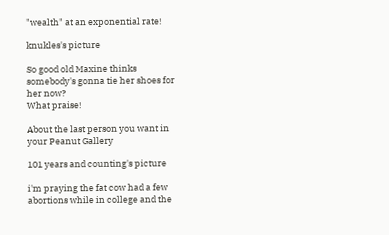"wealth" at an exponential rate!

knukles's picture

So good old Maxine thinks somebody's gonna tie her shoes for her now?
What praise!

About the last person you want in your Peanut Gallery

101 years and counting's picture

i'm praying the fat cow had a few abortions while in college and the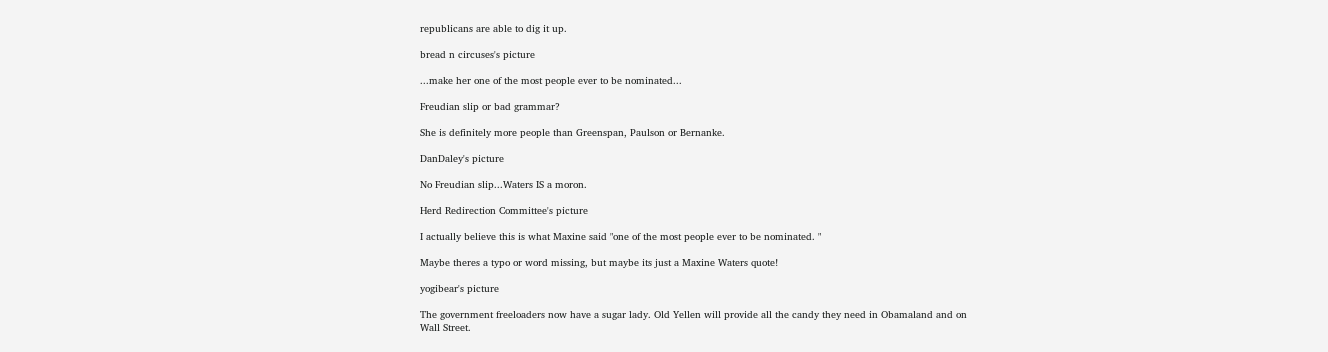republicans are able to dig it up.

bread n circuses's picture

...make her one of the most people ever to be nominated...

Freudian slip or bad grammar?

She is definitely more people than Greenspan, Paulson or Bernanke.

DanDaley's picture

No Freudian slip...Waters IS a moron.

Herd Redirection Committee's picture

I actually believe this is what Maxine said "one of the most people ever to be nominated. "

Maybe theres a typo or word missing, but maybe its just a Maxine Waters quote!

yogibear's picture

The government freeloaders now have a sugar lady. Old Yellen will provide all the candy they need in Obamaland and on Wall Street.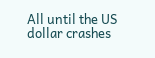All until the US dollar crashes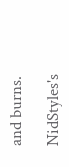and burns.

NidStyles's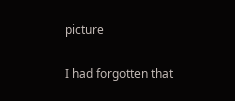picture

I had forgotten that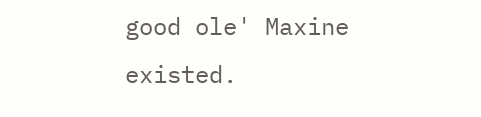good ole' Maxine existed.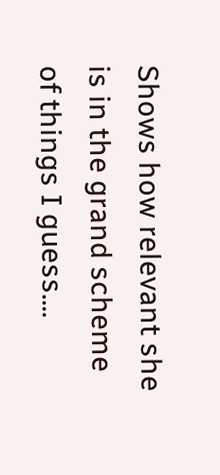Shows how relevant she is in the grand scheme of things I guess....